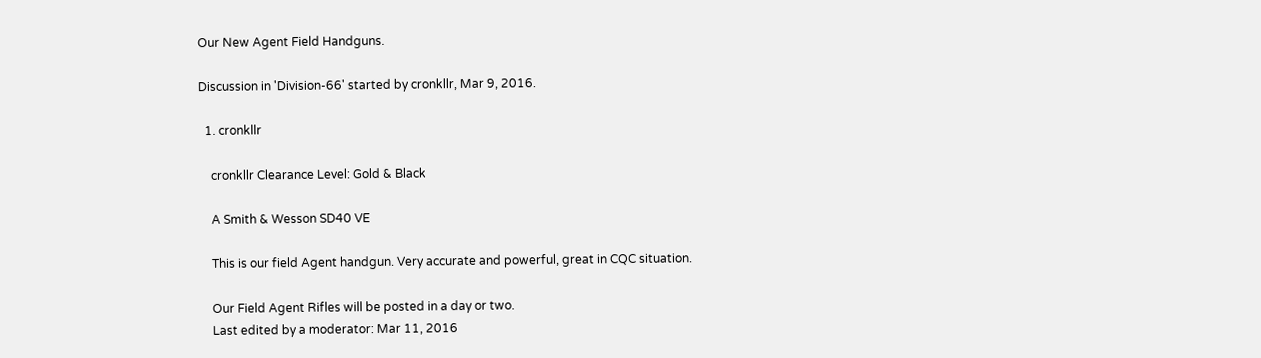Our New Agent Field Handguns.

Discussion in 'Division-66' started by cronkllr, Mar 9, 2016.

  1. cronkllr

    cronkllr Clearance Level: Gold & Black

    A Smith & Wesson SD40 VE

    This is our field Agent handgun. Very accurate and powerful, great in CQC situation.

    Our Field Agent Rifles will be posted in a day or two.
    Last edited by a moderator: Mar 11, 2016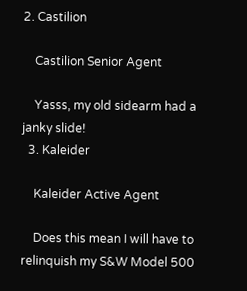2. Castilion

    Castilion Senior Agent

    Yasss, my old sidearm had a janky slide!
  3. Kaleider

    Kaleider Active Agent

    Does this mean I will have to relinquish my S&W Model 500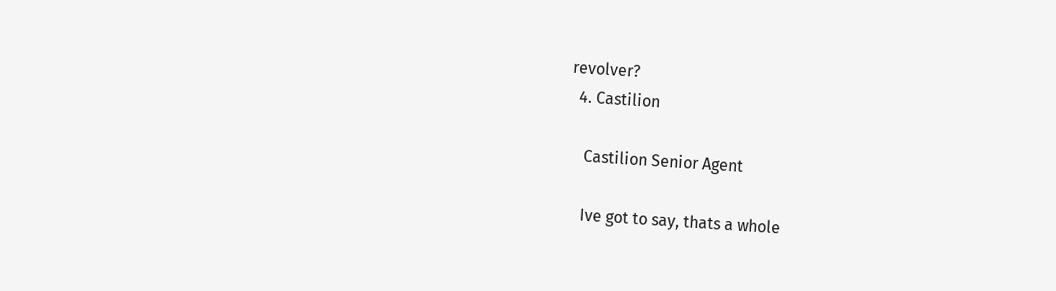revolver?
  4. Castilion

    Castilion Senior Agent

    Ive got to say, thats a whole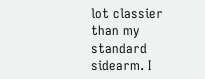lot classier than my standard sidearm. I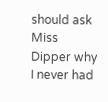should ask Miss Dipper why I never had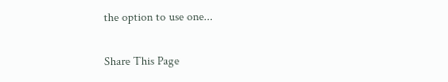the option to use one...

Share This Page